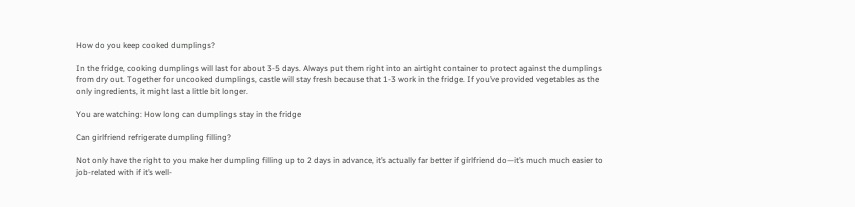How do you keep cooked dumplings?

In the fridge, cooking dumplings will last for about 3-5 days. Always put them right into an airtight container to protect against the dumplings from dry out. Together for uncooked dumplings, castle will stay fresh because that 1-3 work in the fridge. If you’ve provided vegetables as the only ingredients, it might last a little bit longer.

You are watching: How long can dumplings stay in the fridge

Can girlfriend refrigerate dumpling filling?

Not only have the right to you make her dumpling filling up to 2 days in advance, it’s actually far better if girlfriend do—it’s much much easier to job-related with if it’s well-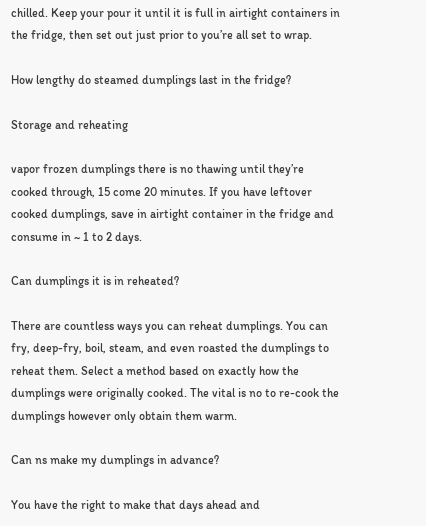chilled. Keep your pour it until it is full in airtight containers in the fridge, then set out just prior to you’re all set to wrap.

How lengthy do steamed dumplings last in the fridge?

Storage and reheating

vapor frozen dumplings there is no thawing until they’re cooked through, 15 come 20 minutes. If you have leftover cooked dumplings, save in airtight container in the fridge and consume in ~ 1 to 2 days.

Can dumplings it is in reheated?

There are countless ways you can reheat dumplings. You can fry, deep-fry, boil, steam, and even roasted the dumplings to reheat them. Select a method based on exactly how the dumplings were originally cooked. The vital is no to re-cook the dumplings however only obtain them warm.

Can ns make my dumplings in advance?

You have the right to make that days ahead and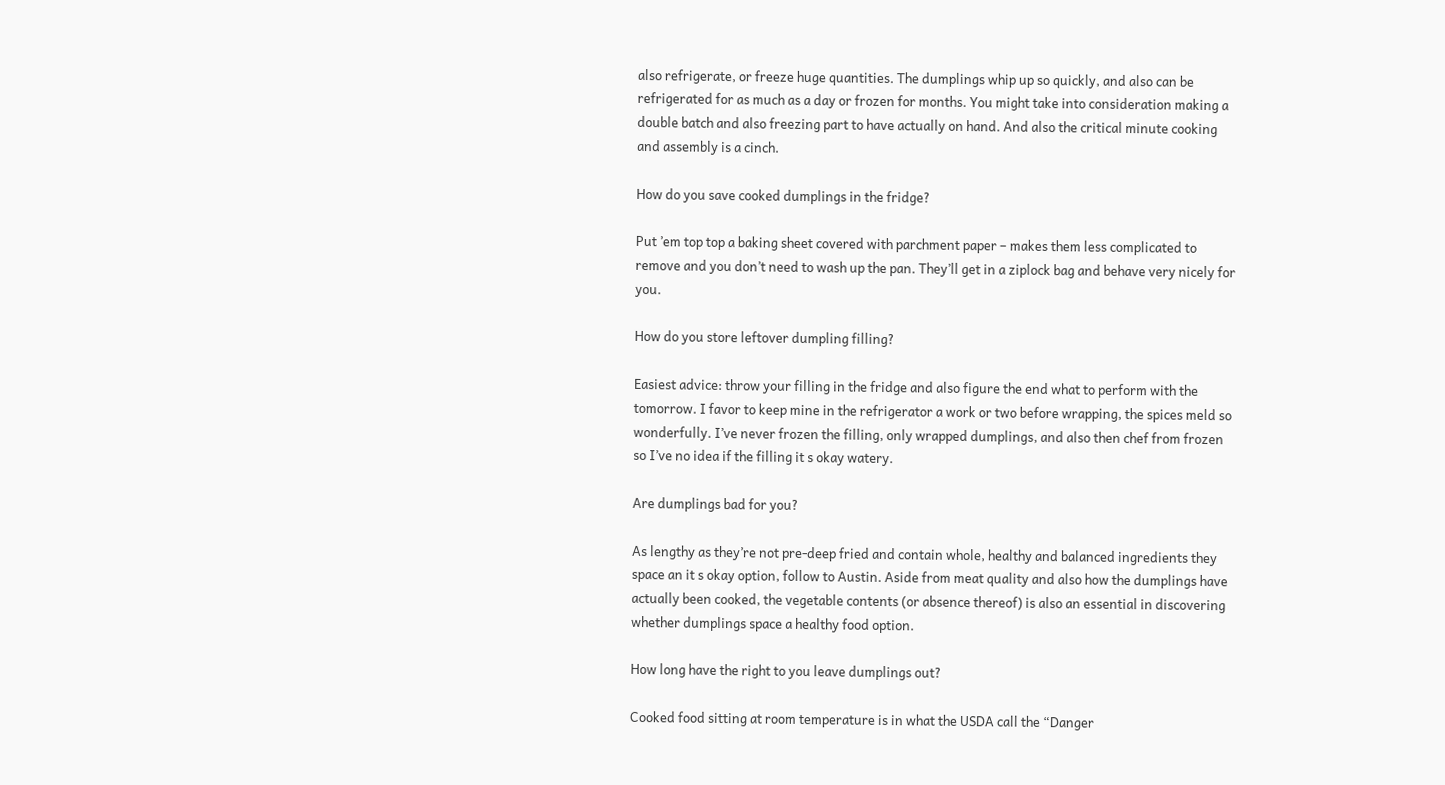also refrigerate, or freeze huge quantities. The dumplings whip up so quickly, and also can be refrigerated for as much as a day or frozen for months. You might take into consideration making a double batch and also freezing part to have actually on hand. And also the critical minute cooking and assembly is a cinch.

How do you save cooked dumplings in the fridge?

Put ’em top top a baking sheet covered with parchment paper – makes them less complicated to remove and you don’t need to wash up the pan. They’ll get in a ziplock bag and behave very nicely for you.

How do you store leftover dumpling filling?

Easiest advice: throw your filling in the fridge and also figure the end what to perform with the tomorrow. I favor to keep mine in the refrigerator a work or two before wrapping, the spices meld so wonderfully. I’ve never frozen the filling, only wrapped dumplings, and also then chef from frozen so I’ve no idea if the filling it s okay watery.

Are dumplings bad for you?

As lengthy as they’re not pre-deep fried and contain whole, healthy and balanced ingredients they space an it s okay option, follow to Austin. Aside from meat quality and also how the dumplings have actually been cooked, the vegetable contents (or absence thereof) is also an essential in discovering whether dumplings space a healthy food option.

How long have the right to you leave dumplings out?

Cooked food sitting at room temperature is in what the USDA call the “Danger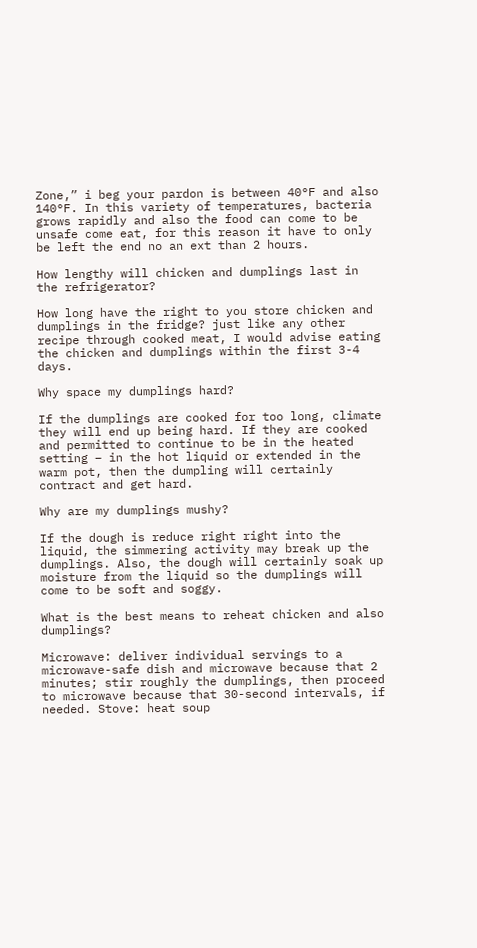Zone,” i beg your pardon is between 40°F and also 140°F. In this variety of temperatures, bacteria grows rapidly and also the food can come to be unsafe come eat, for this reason it have to only be left the end no an ext than 2 hours.

How lengthy will chicken and dumplings last in the refrigerator?

How long have the right to you store chicken and dumplings in the fridge? just like any other recipe through cooked meat, I would advise eating the chicken and dumplings within the first 3-4 days.

Why space my dumplings hard?

If the dumplings are cooked for too long, climate they will end up being hard. If they are cooked and permitted to continue to be in the heated setting – in the hot liquid or extended in the warm pot, then the dumpling will certainly contract and get hard.

Why are my dumplings mushy?

If the dough is reduce right right into the liquid, the simmering activity may break up the dumplings. Also, the dough will certainly soak up moisture from the liquid so the dumplings will come to be soft and soggy.

What is the best means to reheat chicken and also dumplings?

Microwave: deliver individual servings to a microwave-safe dish and microwave because that 2 minutes; stir roughly the dumplings, then proceed to microwave because that 30-second intervals, if needed. Stove: heat soup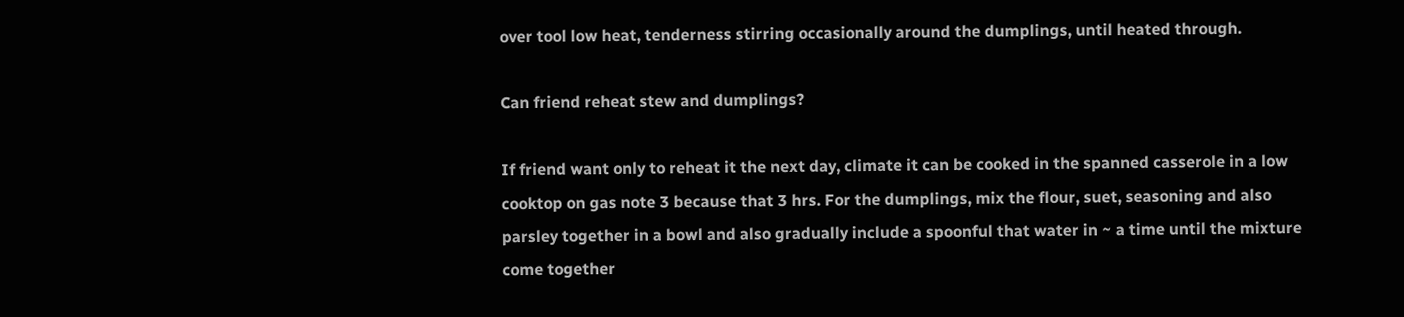over tool low heat, tenderness stirring occasionally around the dumplings, until heated through.

Can friend reheat stew and dumplings?

If friend want only to reheat it the next day, climate it can be cooked in the spanned casserole in a low cooktop on gas note 3 because that 3 hrs. For the dumplings, mix the flour, suet, seasoning and also parsley together in a bowl and also gradually include a spoonful that water in ~ a time until the mixture come together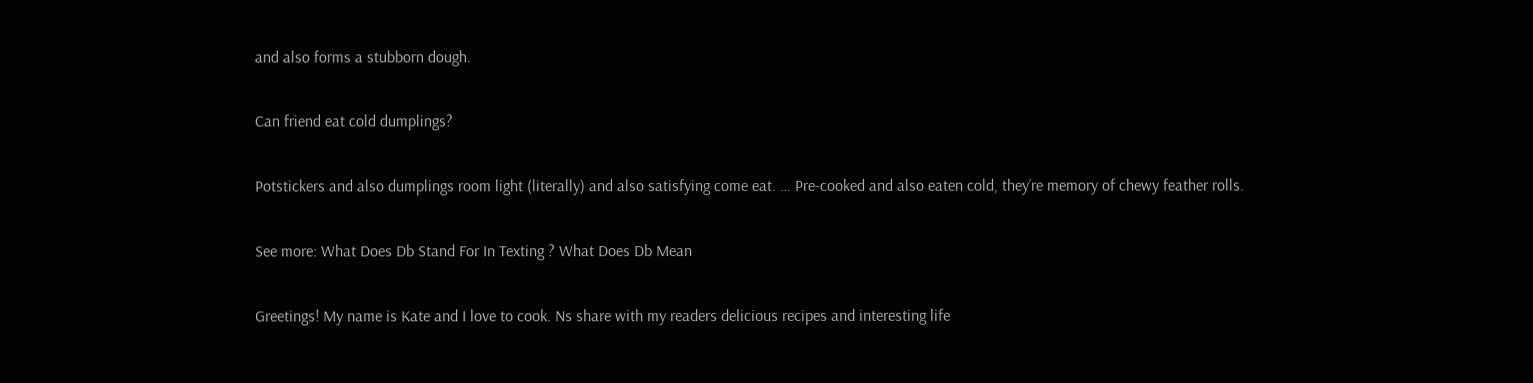and also forms a stubborn dough.

Can friend eat cold dumplings?

Potstickers and also dumplings room light (literally) and also satisfying come eat. … Pre-cooked and also eaten cold, they’re memory of chewy feather rolls.

See more: What Does Db Stand For In Texting ? What Does Db Mean

Greetings! My name is Kate and I love to cook. Ns share with my readers delicious recipes and interesting life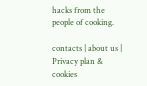hacks from the people of cooking.

contacts | about us | Privacy plan & cookies